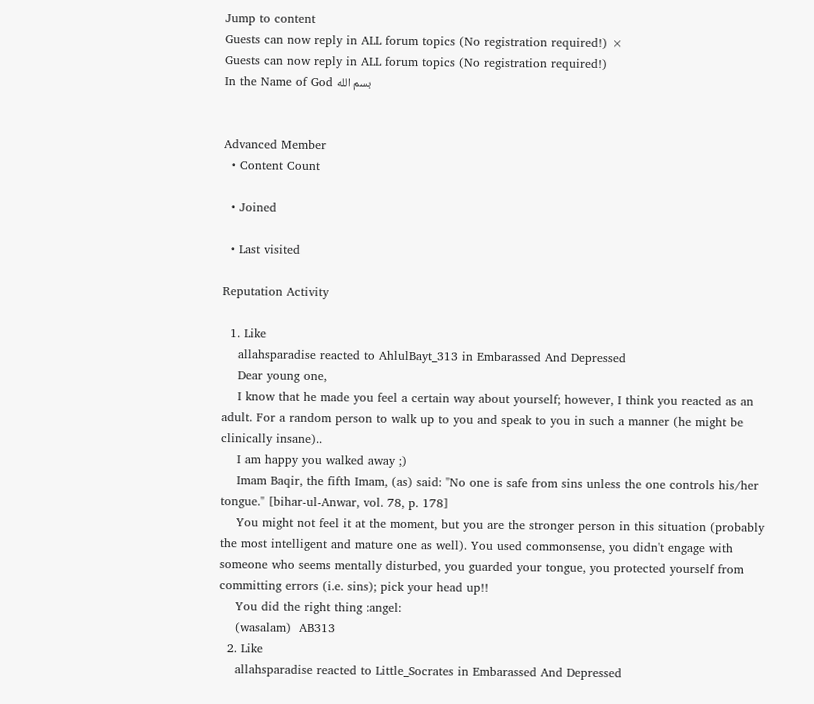Jump to content
Guests can now reply in ALL forum topics (No registration required!) ×
Guests can now reply in ALL forum topics (No registration required!)
In the Name of God بسم الله


Advanced Member
  • Content Count

  • Joined

  • Last visited

Reputation Activity

  1. Like
    allahsparadise reacted to AhlulBayt_313 in Embarassed And Depressed
    Dear young one,
    I know that he made you feel a certain way about yourself; however, I think you reacted as an adult. For a random person to walk up to you and speak to you in such a manner (he might be clinically insane)..
    I am happy you walked away ;)
    Imam Baqir, the fifth Imam, (as) said: "No one is safe from sins unless the one controls his/her tongue." [bihar-ul-Anwar, vol. 78, p. 178]
    You might not feel it at the moment, but you are the stronger person in this situation (probably the most intelligent and mature one as well). You used commonsense, you didn't engage with someone who seems mentally disturbed, you guarded your tongue, you protected yourself from committing errors (i.e. sins); pick your head up!!
    You did the right thing :angel:
    (wasalam)  AB313
  2. Like
    allahsparadise reacted to Little_Socrates in Embarassed And Depressed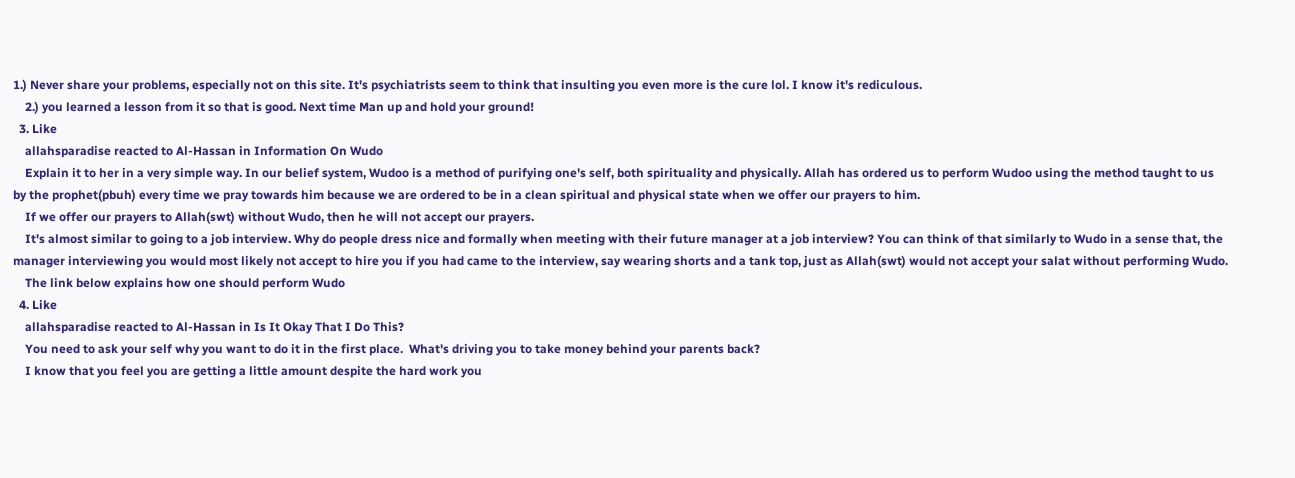1.) Never share your problems, especially not on this site. It's psychiatrists seem to think that insulting you even more is the cure lol. I know it's rediculous.
    2.) you learned a lesson from it so that is good. Next time Man up and hold your ground!
  3. Like
    allahsparadise reacted to Al-Hassan in Information On Wudo
    Explain it to her in a very simple way. In our belief system, Wudoo is a method of purifying one's self, both spirituality and physically. Allah has ordered us to perform Wudoo using the method taught to us by the prophet(pbuh) every time we pray towards him because we are ordered to be in a clean spiritual and physical state when we offer our prayers to him.
    If we offer our prayers to Allah(swt) without Wudo, then he will not accept our prayers.
    It's almost similar to going to a job interview. Why do people dress nice and formally when meeting with their future manager at a job interview? You can think of that similarly to Wudo in a sense that, the manager interviewing you would most likely not accept to hire you if you had came to the interview, say wearing shorts and a tank top, just as Allah(swt) would not accept your salat without performing Wudo.
    The link below explains how one should perform Wudo
  4. Like
    allahsparadise reacted to Al-Hassan in Is It Okay That I Do This?
    You need to ask your self why you want to do it in the first place.  What's driving you to take money behind your parents back?
    I know that you feel you are getting a little amount despite the hard work you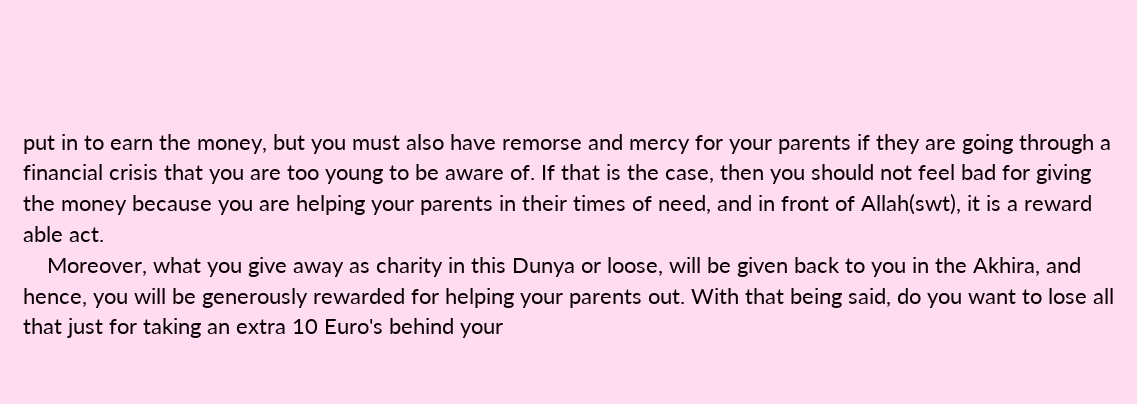put in to earn the money, but you must also have remorse and mercy for your parents if they are going through a financial crisis that you are too young to be aware of. If that is the case, then you should not feel bad for giving the money because you are helping your parents in their times of need, and in front of Allah(swt), it is a reward able act.
    Moreover, what you give away as charity in this Dunya or loose, will be given back to you in the Akhira, and hence, you will be generously rewarded for helping your parents out. With that being said, do you want to lose all that just for taking an extra 10 Euro's behind your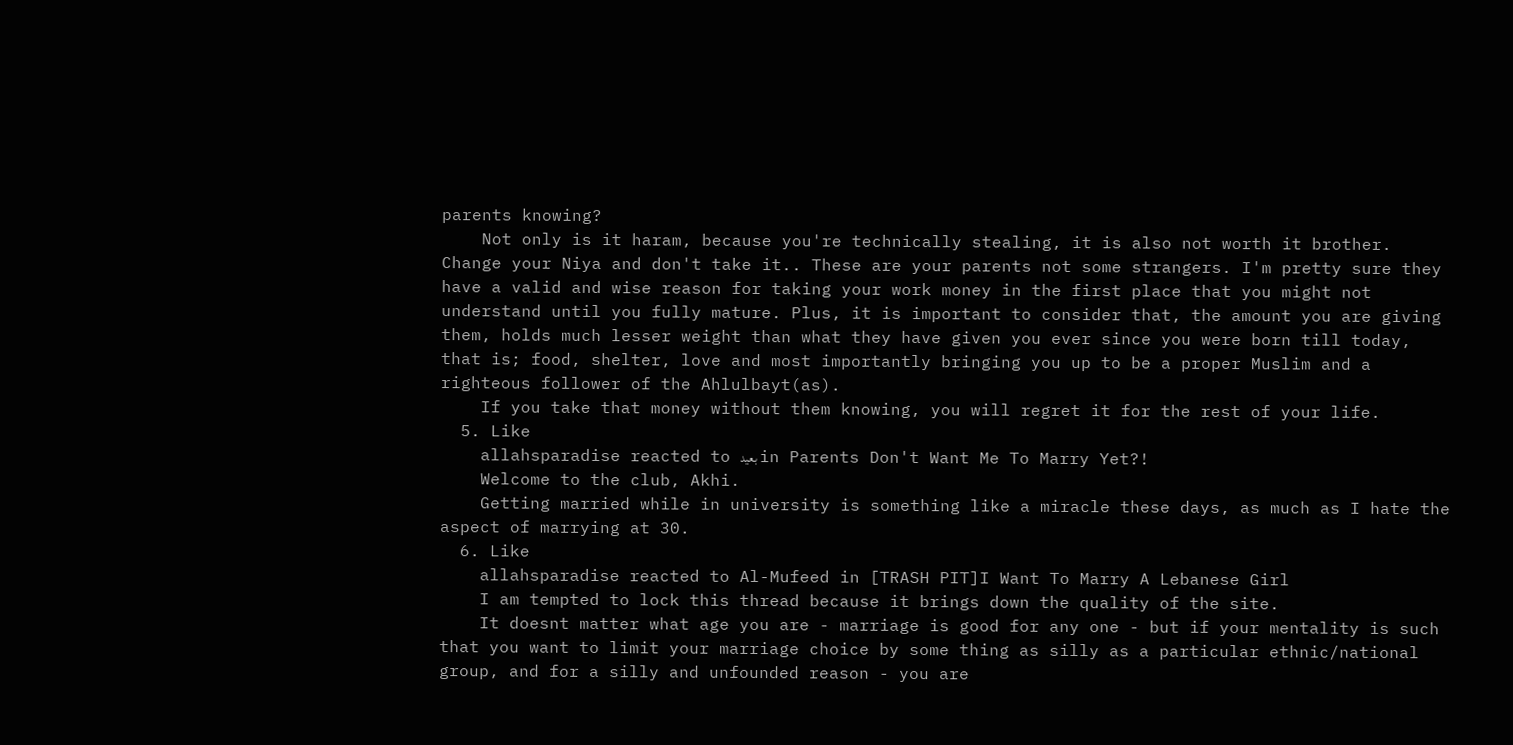parents knowing?
    Not only is it haram, because you're technically stealing, it is also not worth it brother. Change your Niya and don't take it.. These are your parents not some strangers. I'm pretty sure they have a valid and wise reason for taking your work money in the first place that you might not understand until you fully mature. Plus, it is important to consider that, the amount you are giving them, holds much lesser weight than what they have given you ever since you were born till today, that is; food, shelter, love and most importantly bringing you up to be a proper Muslim and a righteous follower of the Ahlulbayt(as).
    If you take that money without them knowing, you will regret it for the rest of your life.
  5. Like
    allahsparadise reacted to بعيد in Parents Don't Want Me To Marry Yet?!
    Welcome to the club, Akhi.
    Getting married while in university is something like a miracle these days, as much as I hate the aspect of marrying at 30.
  6. Like
    allahsparadise reacted to Al-Mufeed in [TRASH PIT]I Want To Marry A Lebanese Girl
    I am tempted to lock this thread because it brings down the quality of the site.
    It doesnt matter what age you are - marriage is good for any one - but if your mentality is such that you want to limit your marriage choice by some thing as silly as a particular ethnic/national group, and for a silly and unfounded reason - you are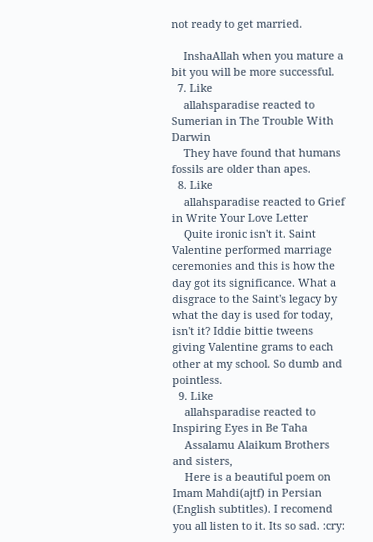not ready to get married.

    InshaAllah when you mature a bit you will be more successful.
  7. Like
    allahsparadise reacted to Sumerian in The Trouble With Darwin
    They have found that humans fossils are older than apes.
  8. Like
    allahsparadise reacted to Grief in Write Your Love Letter
    Quite ironic isn't it. Saint Valentine performed marriage ceremonies and this is how the day got its significance. What a disgrace to the Saint's legacy by what the day is used for today, isn't it? Iddie bittie tweens giving Valentine grams to each other at my school. So dumb and pointless.
  9. Like
    allahsparadise reacted to Inspiring Eyes in Be Taha
    Assalamu Alaikum Brothers and sisters,
    Here is a beautiful poem on Imam Mahdi(ajtf) in Persian (English subtitles). I recomend you all listen to it. Its so sad. :cry: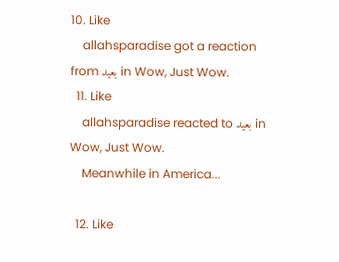10. Like
    allahsparadise got a reaction from بعيد in Wow, Just Wow.
  11. Like
    allahsparadise reacted to بعيد in Wow, Just Wow.
    Meanwhile in America...

  12. Like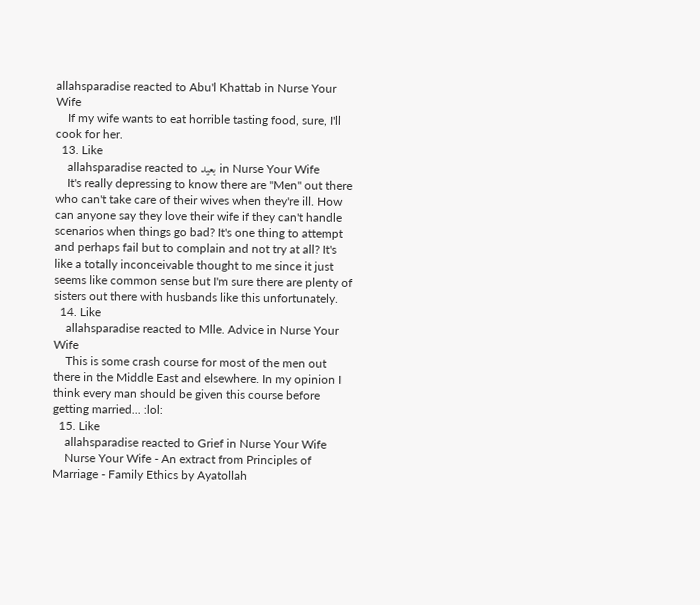allahsparadise reacted to Abu'l Khattab in Nurse Your Wife
    If my wife wants to eat horrible tasting food, sure, I'll cook for her.
  13. Like
    allahsparadise reacted to بعيد in Nurse Your Wife
    It's really depressing to know there are "Men" out there who can't take care of their wives when they're ill. How can anyone say they love their wife if they can't handle scenarios when things go bad? It's one thing to attempt and perhaps fail but to complain and not try at all? It's like a totally inconceivable thought to me since it just seems like common sense but I'm sure there are plenty of sisters out there with husbands like this unfortunately.
  14. Like
    allahsparadise reacted to Mlle. Advice in Nurse Your Wife
    This is some crash course for most of the men out there in the Middle East and elsewhere. In my opinion I think every man should be given this course before getting married... :lol:
  15. Like
    allahsparadise reacted to Grief in Nurse Your Wife
    Nurse Your Wife - An extract from Principles of Marriage - Family Ethics by Ayatollah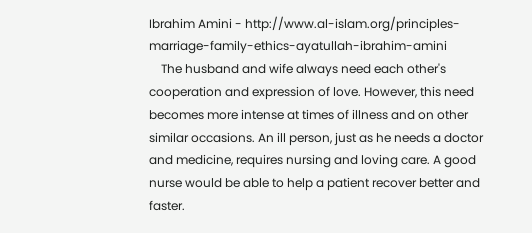Ibrahim Amini - http://www.al-islam.org/principles-marriage-family-ethics-ayatullah-ibrahim-amini
    The husband and wife always need each other's cooperation and expression of love. However, this need becomes more intense at times of illness and on other similar occasions. An ill person, just as he needs a doctor and medicine, requires nursing and loving care. A good nurse would be able to help a patient recover better and faster.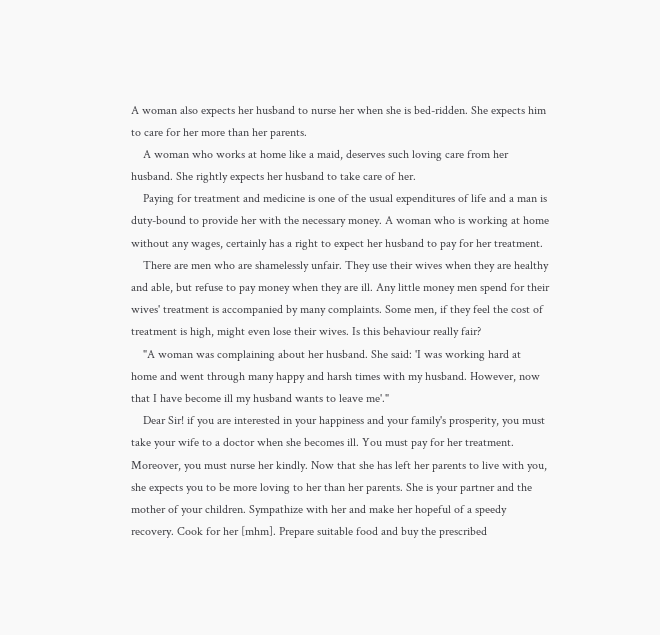A woman also expects her husband to nurse her when she is bed-ridden. She expects him to care for her more than her parents.
    A woman who works at home like a maid, deserves such loving care from her husband. She rightly expects her husband to take care of her.
    Paying for treatment and medicine is one of the usual expenditures of life and a man is duty-bound to provide her with the necessary money. A woman who is working at home without any wages, certainly has a right to expect her husband to pay for her treatment.
    There are men who are shamelessly unfair. They use their wives when they are healthy and able, but refuse to pay money when they are ill. Any little money men spend for their wives' treatment is accompanied by many complaints. Some men, if they feel the cost of treatment is high, might even lose their wives. Is this behaviour really fair?
    "A woman was complaining about her husband. She said: 'I was working hard at home and went through many happy and harsh times with my husband. However, now that I have become ill my husband wants to leave me'."
    Dear Sir! if you are interested in your happiness and your family's prosperity, you must take your wife to a doctor when she becomes ill. You must pay for her treatment. Moreover, you must nurse her kindly. Now that she has left her parents to live with you, she expects you to be more loving to her than her parents. She is your partner and the mother of your children. Sympathize with her and make her hopeful of a speedy recovery. Cook for her [mhm]. Prepare suitable food and buy the prescribed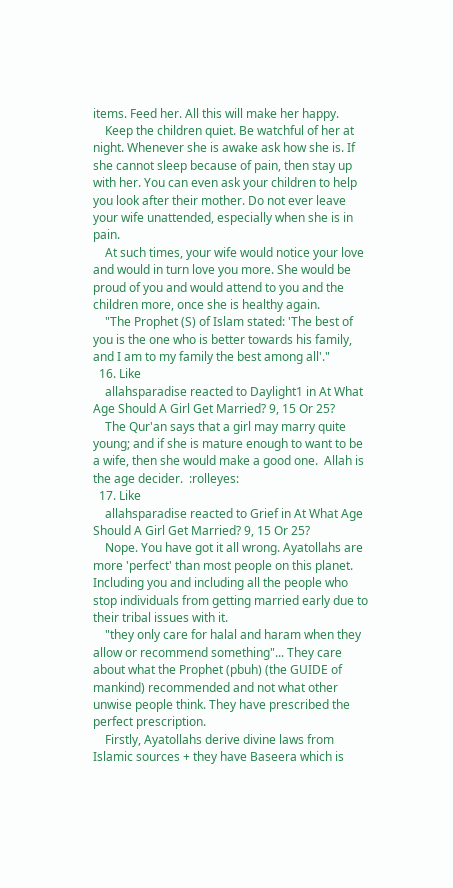items. Feed her. All this will make her happy.
    Keep the children quiet. Be watchful of her at night. Whenever she is awake ask how she is. If she cannot sleep because of pain, then stay up with her. You can even ask your children to help you look after their mother. Do not ever leave your wife unattended, especially when she is in pain.
    At such times, your wife would notice your love and would in turn love you more. She would be proud of you and would attend to you and the children more, once she is healthy again.
    "The Prophet (S) of Islam stated: 'The best of you is the one who is better towards his family, and I am to my family the best among all'."
  16. Like
    allahsparadise reacted to Daylight1 in At What Age Should A Girl Get Married? 9, 15 Or 25?
    The Qur'an says that a girl may marry quite young; and if she is mature enough to want to be a wife, then she would make a good one.  Allah is the age decider.  :rolleyes:
  17. Like
    allahsparadise reacted to Grief in At What Age Should A Girl Get Married? 9, 15 Or 25?
    Nope. You have got it all wrong. Ayatollahs are more 'perfect' than most people on this planet. Including you and including all the people who stop individuals from getting married early due to their tribal issues with it.
    "they only care for halal and haram when they allow or recommend something"... They care about what the Prophet (pbuh) (the GUIDE of mankind) recommended and not what other unwise people think. They have prescribed the perfect prescription.
    Firstly, Ayatollahs derive divine laws from Islamic sources + they have Baseera which is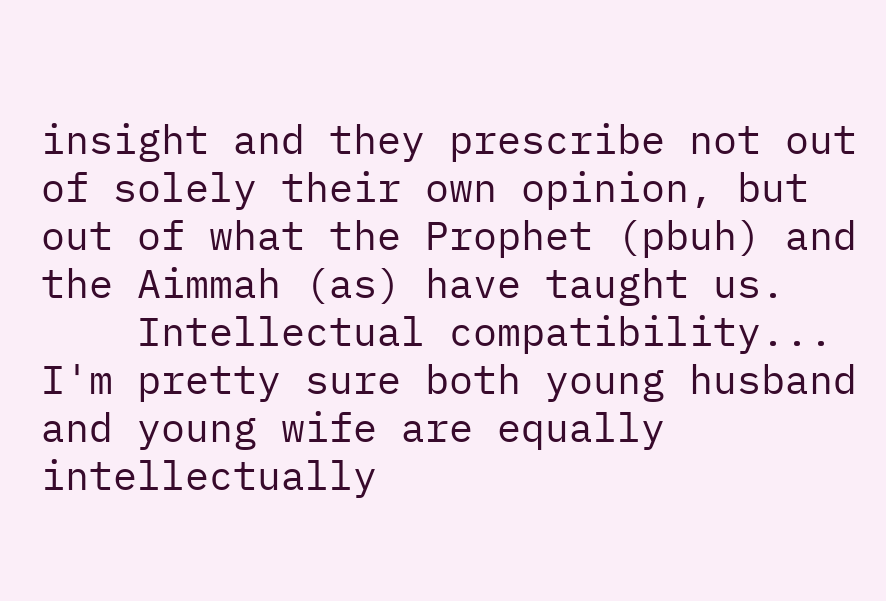insight and they prescribe not out of solely their own opinion, but out of what the Prophet (pbuh) and the Aimmah (as) have taught us.
    Intellectual compatibility... I'm pretty sure both young husband and young wife are equally intellectually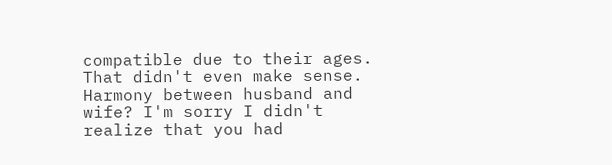compatible due to their ages. That didn't even make sense. Harmony between husband and wife? I'm sorry I didn't realize that you had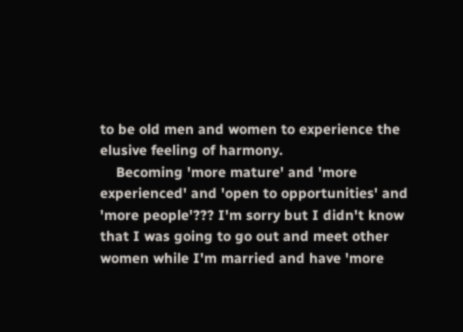to be old men and women to experience the elusive feeling of harmony.
    Becoming 'more mature' and 'more experienced' and 'open to opportunities' and 'more people'??? I'm sorry but I didn't know that I was going to go out and meet other women while I'm married and have 'more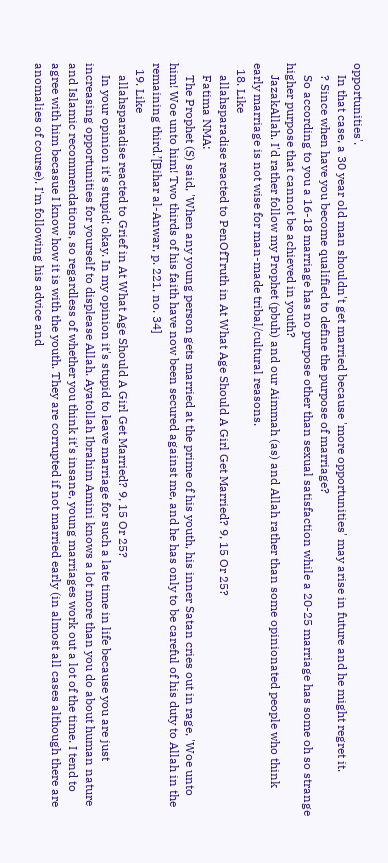opportunities'.
    In that case, a 30 year old man shouldn't get married because 'more opportunities' may arise in future and he might regret it.
    ? Since when have you become qualified to define the purpose of marriage?
    So according to you a 16-18 marriage has no purpose other than sexual satisfaction while a 20-25 marriage has some oh so strange higher purpose that cannot be achieved in youth?
    JazakAllah. I'd rather follow my Prophet (pbuh) and our Aimmah (as) and Allah rather than some opinionated people who think early marriage is not wise for man-made tribal/cultural reasons.
  18. Like
    allahsparadise reacted to PenOfTruth in At What Age Should A Girl Get Married? 9, 15 Or 25?
    Fatima NMA:
    The Prophet (S) said, 'When any young person gets married at the prime of his youth, his inner Satan cries out in rage, 'Woe unto him! Woe unto him! Two thirds of his faith have now been secured against me, and he has only to be careful of his duty to Allah in the remaining third.’[Bihar al-Anwar, p. 221, no. 34]
  19. Like
    allahsparadise reacted to Grief in At What Age Should A Girl Get Married? 9, 15 Or 25?
    In your opinion it's stupid; okay. In my opinion it's stupid to leave marriage for such a late time in life because you are just increasing opportunities for yourself to displease Allah. Ayatollah Ibrahim Amini knows a lot more than you do about human nature and Islamic recommendations, so regardless of whether you think it's insane, young marriages work out a lot of the time. I tend to agree with him becasue I know how it is with the youth. They are corrupted if not married early (in almost all cases although there are anomalies of course). I'm following his advice and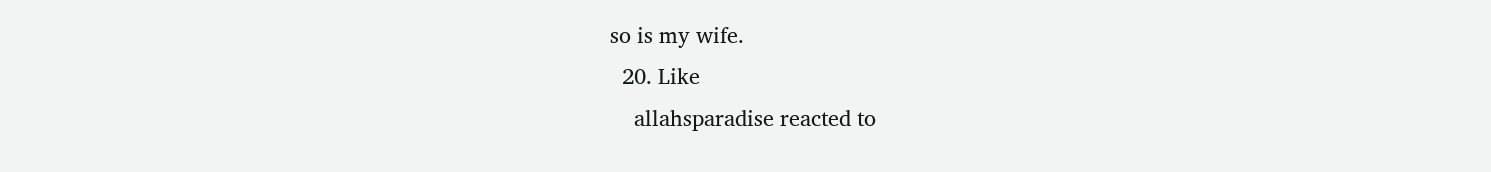so is my wife.
  20. Like
    allahsparadise reacted to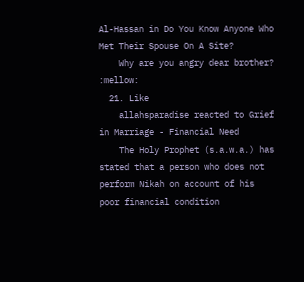Al-Hassan in Do You Know Anyone Who Met Their Spouse On A Site?
    Why are you angry dear brother? :mellow:
  21. Like
    allahsparadise reacted to Grief in Marriage - Financial Need
    The Holy Prophet (s.a.w.a.) has stated that a person who does not perform Nikah on account of his poor financial condition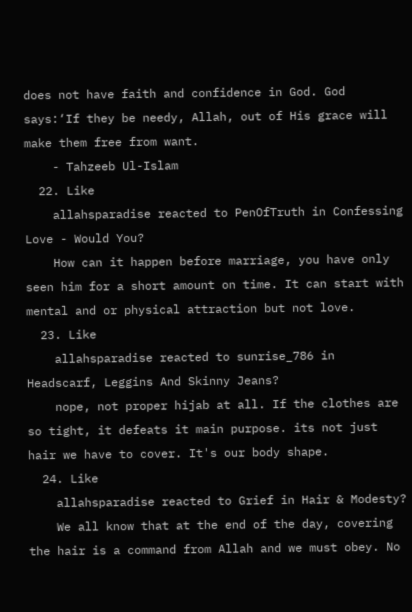does not have faith and confidence in God. God says:‘If they be needy, Allah, out of His grace will make them free from want.
    - Tahzeeb Ul-Islam
  22. Like
    allahsparadise reacted to PenOfTruth in Confessing Love - Would You?
    How can it happen before marriage, you have only seen him for a short amount on time. It can start with mental and or physical attraction but not love.
  23. Like
    allahsparadise reacted to sunrise_786 in Headscarf, Leggins And Skinny Jeans?
    nope, not proper hijab at all. If the clothes are so tight, it defeats it main purpose. its not just hair we have to cover. It's our body shape.
  24. Like
    allahsparadise reacted to Grief in Hair & Modesty?
    We all know that at the end of the day, covering the hair is a command from Allah and we must obey. No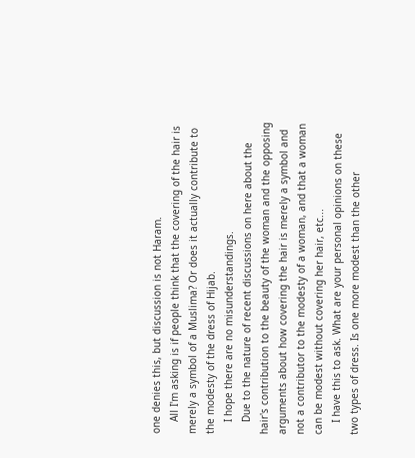one denies this, but discussion is not Haram.
    All I'm asking is if people think that the covering of the hair is merely a symbol of a Muslima? Or does it actually contribute to the modesty of the dress of Hijab.
    I hope there are no misunderstandings.
    Due to the nature of recent discussions on here about the hair's contribution to the beauty of the woman and the opposing arguments about how covering the hair is merely a symbol and not a contributor to the modesty of a woman, and that a woman can be modest without covering her hair, etc...
    I have this to ask. What are your personal opinions on these two types of dress. Is one more modest than the other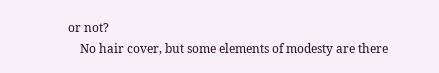or not?
    No hair cover, but some elements of modesty are there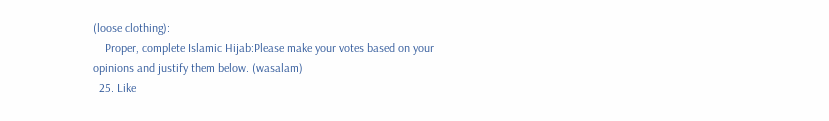(loose clothing):
    Proper, complete Islamic Hijab:Please make your votes based on your opinions and justify them below. (wasalam)
  25. Like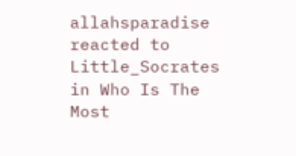allahsparadise reacted to Little_Socrates in Who Is The Most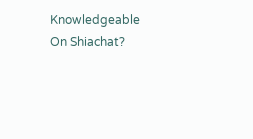Knowledgeable On Shiachat?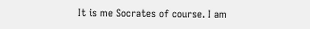It is me Socrates of course. I am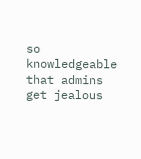so knowledgeable that admins get jealous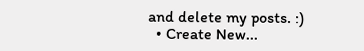and delete my posts. :)
  • Create New...